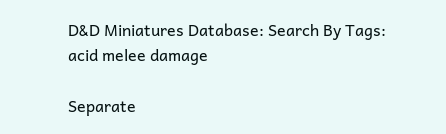D&D Miniatures Database: Search By Tags: acid melee damage

Separate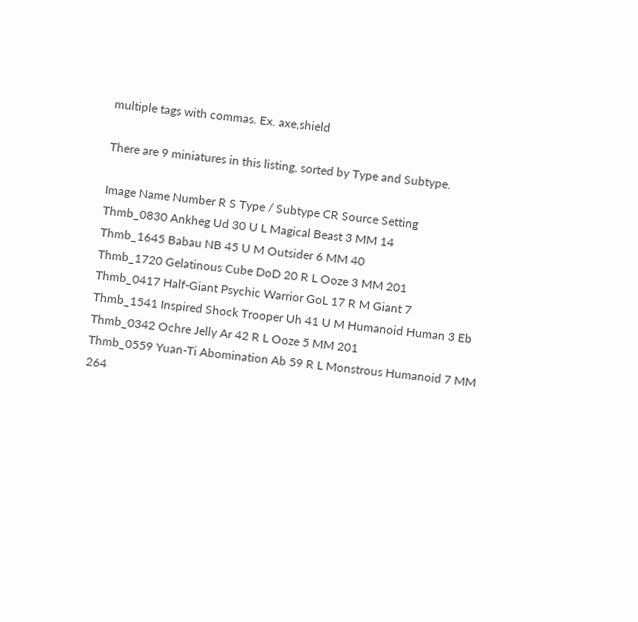multiple tags with commas. Ex. axe,shield

There are 9 miniatures in this listing, sorted by Type and Subtype.

Image Name Number R S Type / Subtype CR Source Setting
Thmb_0830 Ankheg Ud 30 U L Magical Beast 3 MM 14
Thmb_1645 Babau NB 45 U M Outsider 6 MM 40
Thmb_1720 Gelatinous Cube DoD 20 R L Ooze 3 MM 201
Thmb_0417 Half-Giant Psychic Warrior GoL 17 R M Giant 7
Thmb_1541 Inspired Shock Trooper Uh 41 U M Humanoid Human 3 Eb
Thmb_0342 Ochre Jelly Ar 42 R L Ooze 5 MM 201
Thmb_0559 Yuan-Ti Abomination Ab 59 R L Monstrous Humanoid 7 MM 264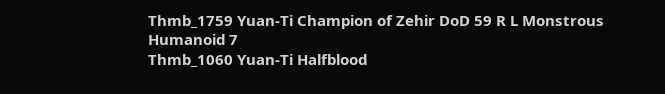Thmb_1759 Yuan-Ti Champion of Zehir DoD 59 R L Monstrous Humanoid 7
Thmb_1060 Yuan-Ti Halfblood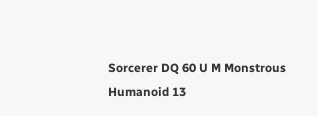Sorcerer DQ 60 U M Monstrous Humanoid 13